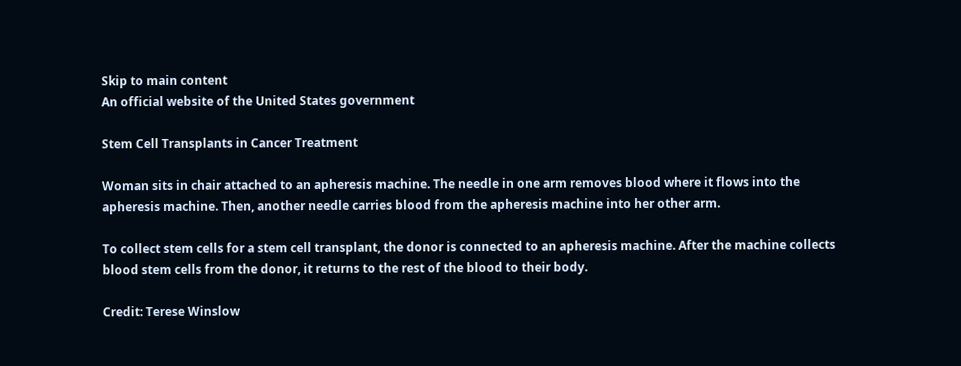Skip to main content
An official website of the United States government

Stem Cell Transplants in Cancer Treatment

Woman sits in chair attached to an apheresis machine. The needle in one arm removes blood where it flows into the apheresis machine. Then, another needle carries blood from the apheresis machine into her other arm.

To collect stem cells for a stem cell transplant, the donor is connected to an apheresis machine. After the machine collects blood stem cells from the donor, it returns to the rest of the blood to their body.

Credit: Terese Winslow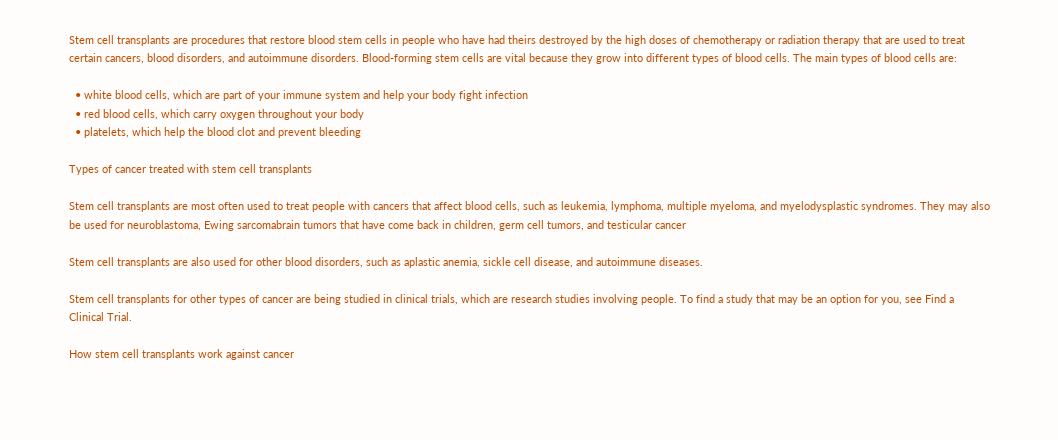Stem cell transplants are procedures that restore blood stem cells in people who have had theirs destroyed by the high doses of chemotherapy or radiation therapy that are used to treat certain cancers, blood disorders, and autoimmune disorders. Blood-forming stem cells are vital because they grow into different types of blood cells. The main types of blood cells are:

  • white blood cells, which are part of your immune system and help your body fight infection
  • red blood cells, which carry oxygen throughout your body
  • platelets, which help the blood clot and prevent bleeding

Types of cancer treated with stem cell transplants

Stem cell transplants are most often used to treat people with cancers that affect blood cells, such as leukemia, lymphoma, multiple myeloma, and myelodysplastic syndromes. They may also be used for neuroblastoma, Ewing sarcomabrain tumors that have come back in children, germ cell tumors, and testicular cancer

Stem cell transplants are also used for other blood disorders, such as aplastic anemia, sickle cell disease, and autoimmune diseases.

Stem cell transplants for other types of cancer are being studied in clinical trials, which are research studies involving people. To find a study that may be an option for you, see Find a Clinical Trial.

How stem cell transplants work against cancer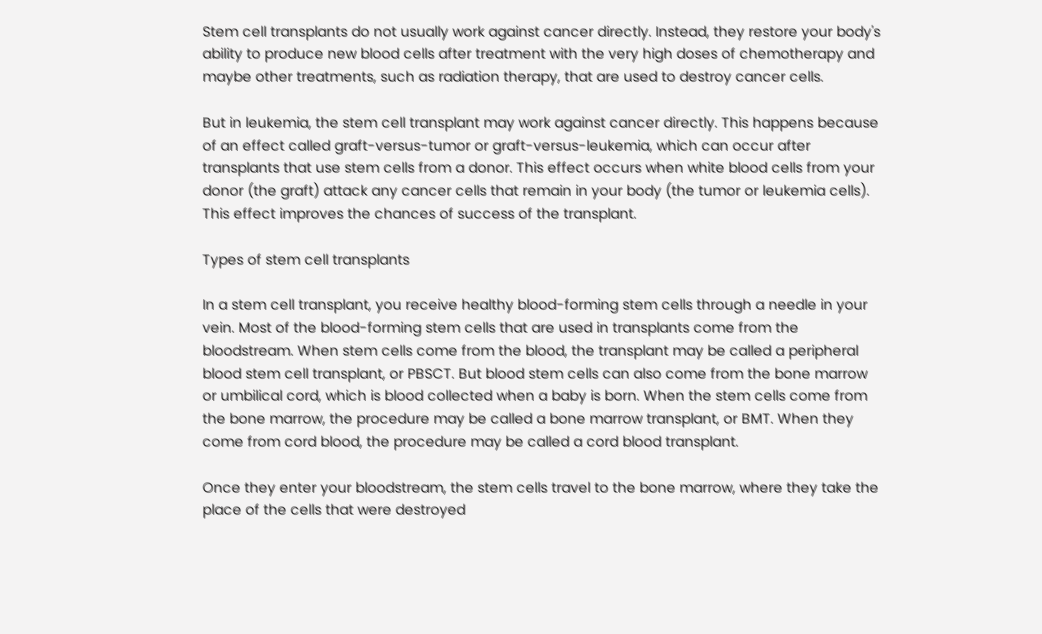Stem cell transplants do not usually work against cancer directly. Instead, they restore your body's ability to produce new blood cells after treatment with the very high doses of chemotherapy and maybe other treatments, such as radiation therapy, that are used to destroy cancer cells.

But in leukemia, the stem cell transplant may work against cancer directly. This happens because of an effect called graft-versus-tumor or graft-versus-leukemia, which can occur after transplants that use stem cells from a donor. This effect occurs when white blood cells from your donor (the graft) attack any cancer cells that remain in your body (the tumor or leukemia cells). This effect improves the chances of success of the transplant.

Types of stem cell transplants

In a stem cell transplant, you receive healthy blood-forming stem cells through a needle in your vein. Most of the blood-forming stem cells that are used in transplants come from the bloodstream. When stem cells come from the blood, the transplant may be called a peripheral blood stem cell transplant, or PBSCT. But blood stem cells can also come from the bone marrow or umbilical cord, which is blood collected when a baby is born. When the stem cells come from the bone marrow, the procedure may be called a bone marrow transplant, or BMT. When they come from cord blood, the procedure may be called a cord blood transplant.

Once they enter your bloodstream, the stem cells travel to the bone marrow, where they take the place of the cells that were destroyed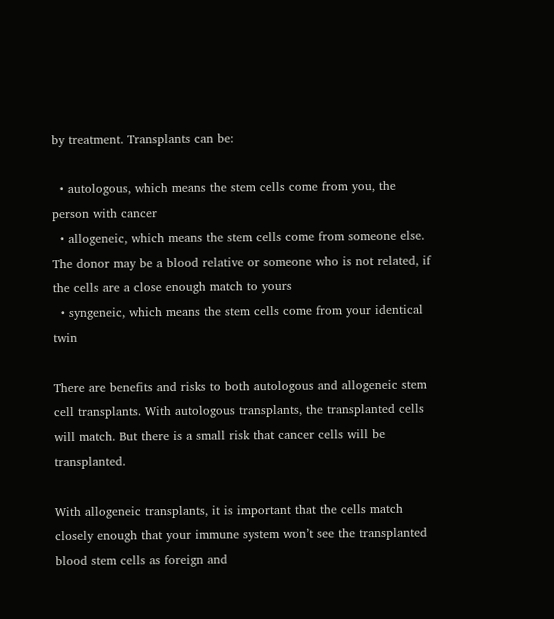by treatment. Transplants can be:

  • autologous, which means the stem cells come from you, the person with cancer
  • allogeneic, which means the stem cells come from someone else. The donor may be a blood relative or someone who is not related, if the cells are a close enough match to yours
  • syngeneic, which means the stem cells come from your identical twin

There are benefits and risks to both autologous and allogeneic stem cell transplants. With autologous transplants, the transplanted cells will match. But there is a small risk that cancer cells will be transplanted.

With allogeneic transplants, it is important that the cells match closely enough that your immune system won’t see the transplanted blood stem cells as foreign and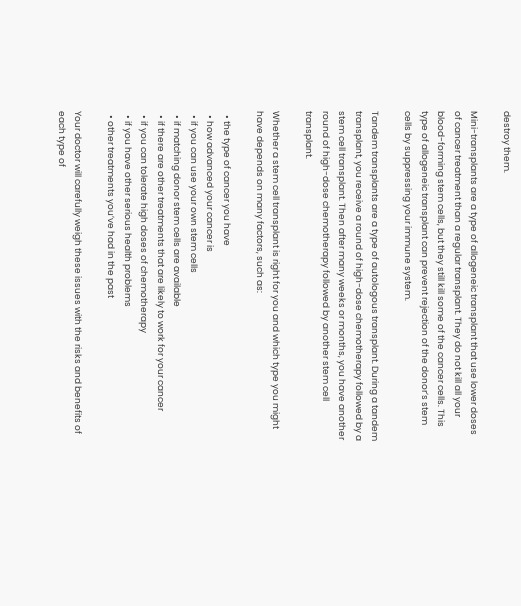destroy them.

Mini-transplants are a type of allogeneic transplant that use lower doses of cancer treatment than a regular transplant. They do not kill all your blood-forming stem cells, but they still kill some of the cancer cells. This type of allogeneic transplant can prevent rejection of the donor’s stem cells by suppressing your immune system.

Tandem transplants are a type of autologous transplant. During a tandem transplant, you receive a round of high-dose chemotherapy followed by a stem cell transplant. Then after many weeks or months, you have another round of high-dose chemotherapy followed by another stem cell transplant.

Whether a stem cell transplant is right for you and which type you might have depends on many factors, such as:

  • the type of cancer you have
  • how advanced your cancer is
  • if you can use your own stem cells
  • if matching donor stem cells are available
  • if there are other treatments that are likely to work for your cancer
  • if you can tolerate high doses of chemotherapy
  • if you have other serious health problems
  • other treatments you’ve had in the past

Your doctor will carefully weigh these issues with the risks and benefits of each type of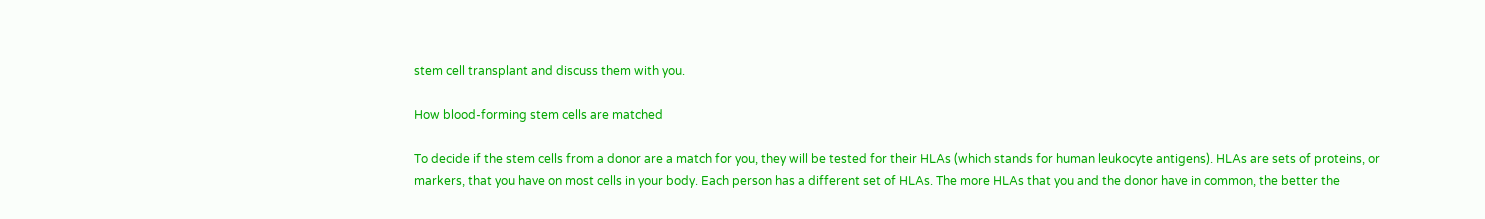stem cell transplant and discuss them with you.

How blood-forming stem cells are matched

To decide if the stem cells from a donor are a match for you, they will be tested for their HLAs (which stands for human leukocyte antigens). HLAs are sets of proteins, or markers, that you have on most cells in your body. Each person has a different set of HLAs. The more HLAs that you and the donor have in common, the better the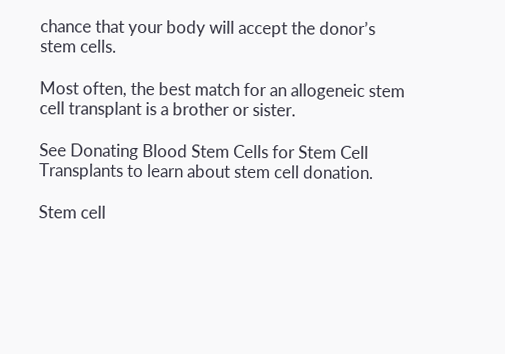chance that your body will accept the donor’s stem cells.

Most often, the best match for an allogeneic stem cell transplant is a brother or sister.

See Donating Blood Stem Cells for Stem Cell Transplants to learn about stem cell donation.

Stem cell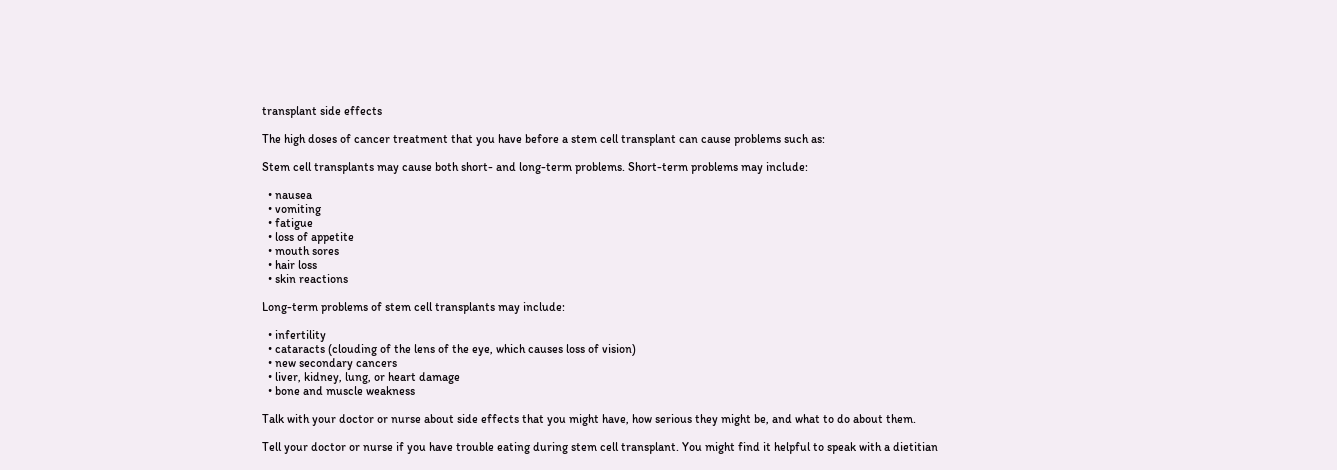transplant side effects

The high doses of cancer treatment that you have before a stem cell transplant can cause problems such as:

Stem cell transplants may cause both short- and long-term problems. Short-term problems may include:

  • nausea
  • vomiting
  • fatigue
  • loss of appetite
  • mouth sores
  • hair loss
  • skin reactions

Long-term problems of stem cell transplants may include:

  • infertility
  • cataracts (clouding of the lens of the eye, which causes loss of vision)
  • new secondary cancers
  • liver, kidney, lung, or heart damage
  • bone and muscle weakness

Talk with your doctor or nurse about side effects that you might have, how serious they might be, and what to do about them.

Tell your doctor or nurse if you have trouble eating during stem cell transplant. You might find it helpful to speak with a dietitian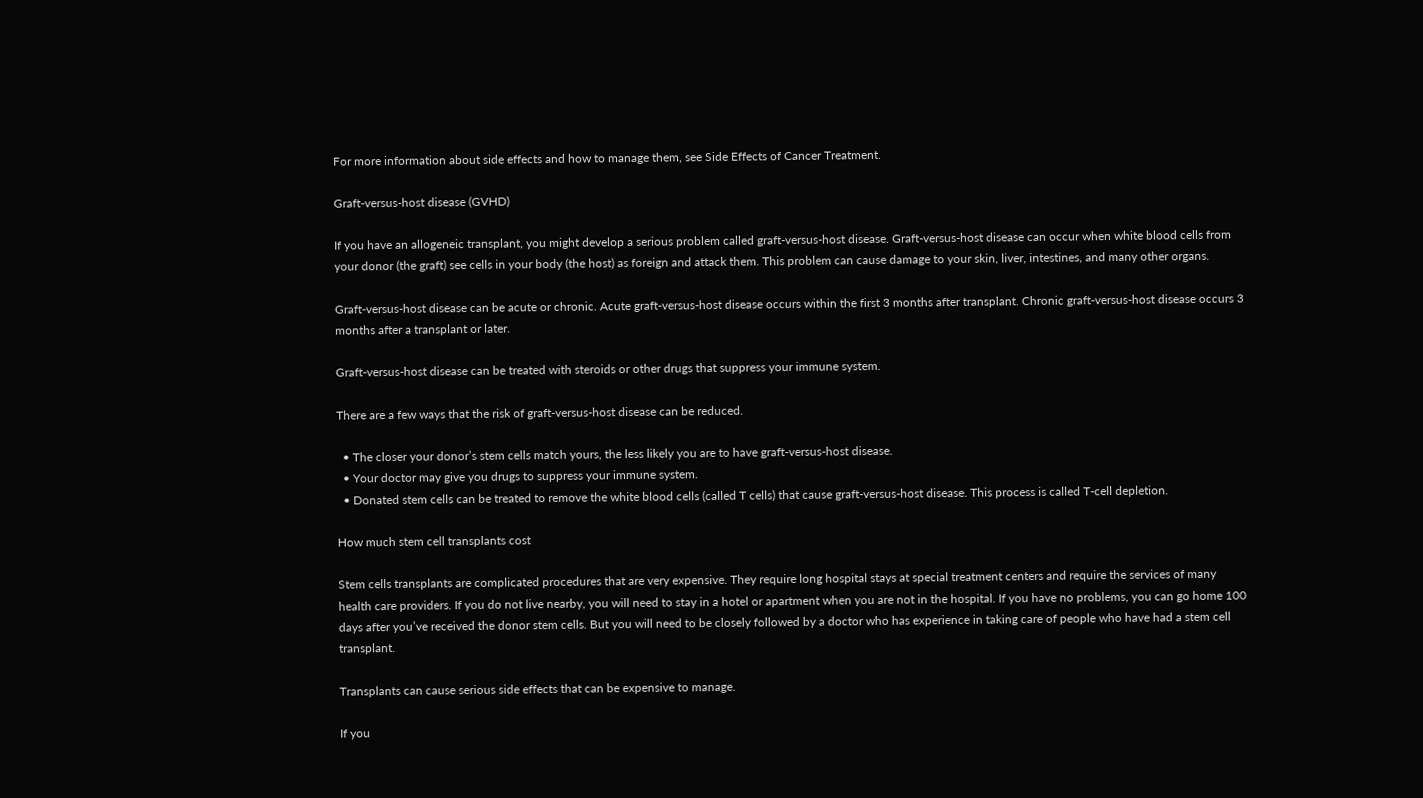For more information about side effects and how to manage them, see Side Effects of Cancer Treatment.

Graft-versus-host disease (GVHD)

If you have an allogeneic transplant, you might develop a serious problem called graft-versus-host disease. Graft-versus-host disease can occur when white blood cells from your donor (the graft) see cells in your body (the host) as foreign and attack them. This problem can cause damage to your skin, liver, intestines, and many other organs.

Graft-versus-host disease can be acute or chronic. Acute graft-versus-host disease occurs within the first 3 months after transplant. Chronic graft-versus-host disease occurs 3 months after a transplant or later.

Graft-versus-host disease can be treated with steroids or other drugs that suppress your immune system.

There are a few ways that the risk of graft-versus-host disease can be reduced.

  • The closer your donor’s stem cells match yours, the less likely you are to have graft-versus-host disease.
  • Your doctor may give you drugs to suppress your immune system.
  • Donated stem cells can be treated to remove the white blood cells (called T cells) that cause graft-versus-host disease. This process is called T-cell depletion.

How much stem cell transplants cost

Stem cells transplants are complicated procedures that are very expensive. They require long hospital stays at special treatment centers and require the services of many health care providers. If you do not live nearby, you will need to stay in a hotel or apartment when you are not in the hospital. If you have no problems, you can go home 100 days after you’ve received the donor stem cells. But you will need to be closely followed by a doctor who has experience in taking care of people who have had a stem cell transplant.

Transplants can cause serious side effects that can be expensive to manage.

If you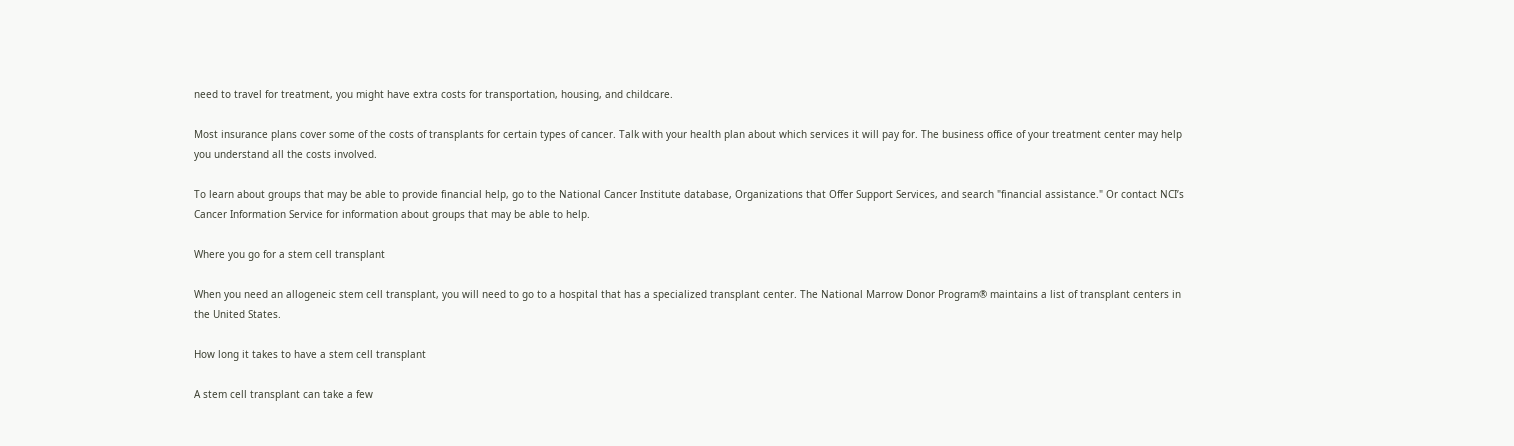need to travel for treatment, you might have extra costs for transportation, housing, and childcare.

Most insurance plans cover some of the costs of transplants for certain types of cancer. Talk with your health plan about which services it will pay for. The business office of your treatment center may help you understand all the costs involved.

To learn about groups that may be able to provide financial help, go to the National Cancer Institute database, Organizations that Offer Support Services, and search "financial assistance." Or contact NCI’s Cancer Information Service for information about groups that may be able to help.

Where you go for a stem cell transplant

When you need an allogeneic stem cell transplant, you will need to go to a hospital that has a specialized transplant center. The National Marrow Donor Program® maintains a list of transplant centers in the United States.

How long it takes to have a stem cell transplant

A stem cell transplant can take a few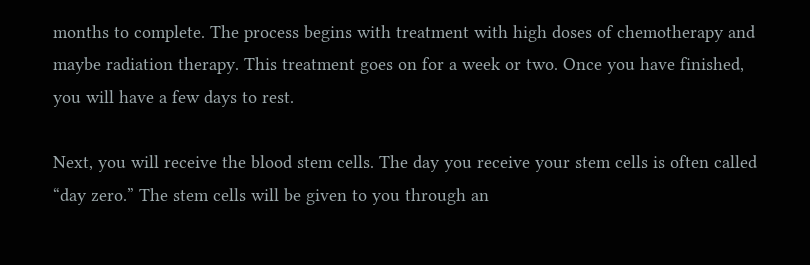months to complete. The process begins with treatment with high doses of chemotherapy and maybe radiation therapy. This treatment goes on for a week or two. Once you have finished, you will have a few days to rest.

Next, you will receive the blood stem cells. The day you receive your stem cells is often called “day zero.” The stem cells will be given to you through an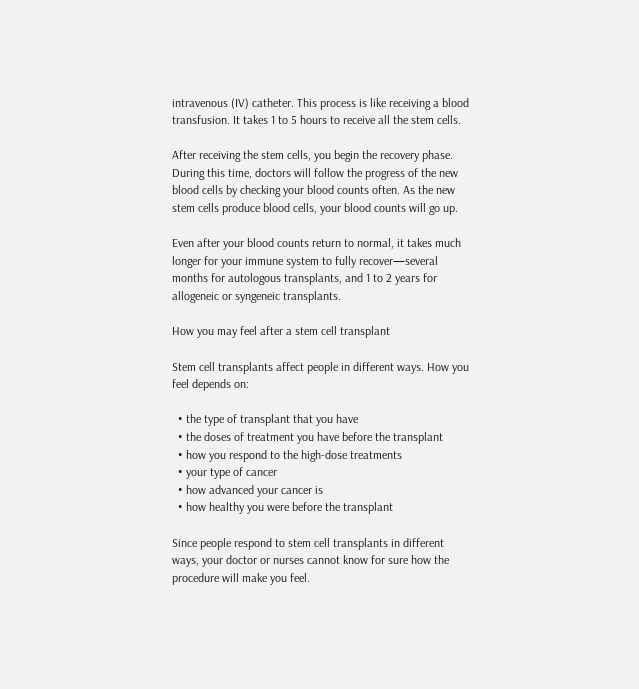intravenous (IV) catheter. This process is like receiving a blood transfusion. It takes 1 to 5 hours to receive all the stem cells.

After receiving the stem cells, you begin the recovery phase. During this time, doctors will follow the progress of the new blood cells by checking your blood counts often. As the new stem cells produce blood cells, your blood counts will go up.

Even after your blood counts return to normal, it takes much longer for your immune system to fully recover—several months for autologous transplants, and 1 to 2 years for allogeneic or syngeneic transplants.

How you may feel after a stem cell transplant

Stem cell transplants affect people in different ways. How you feel depends on:

  • the type of transplant that you have
  • the doses of treatment you have before the transplant
  • how you respond to the high-dose treatments
  • your type of cancer
  • how advanced your cancer is
  • how healthy you were before the transplant

Since people respond to stem cell transplants in different ways, your doctor or nurses cannot know for sure how the procedure will make you feel.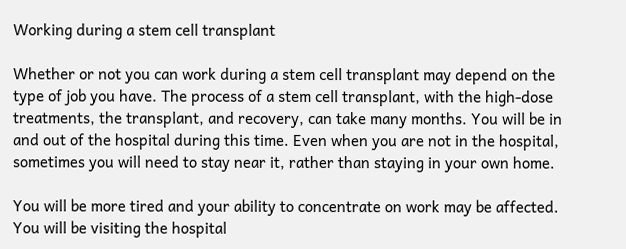Working during a stem cell transplant

Whether or not you can work during a stem cell transplant may depend on the type of job you have. The process of a stem cell transplant, with the high-dose treatments, the transplant, and recovery, can take many months. You will be in and out of the hospital during this time. Even when you are not in the hospital, sometimes you will need to stay near it, rather than staying in your own home.

You will be more tired and your ability to concentrate on work may be affected. You will be visiting the hospital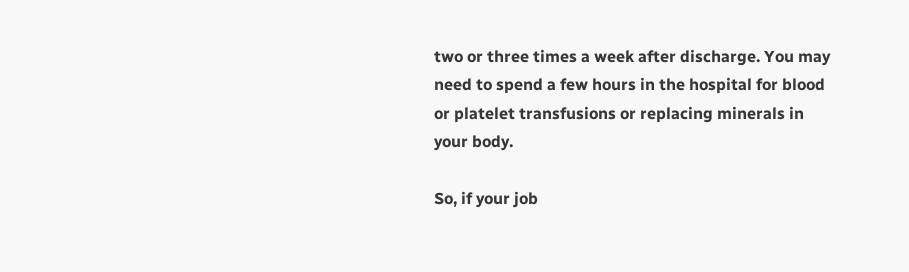two or three times a week after discharge. You may need to spend a few hours in the hospital for blood or platelet transfusions or replacing minerals in your body.

So, if your job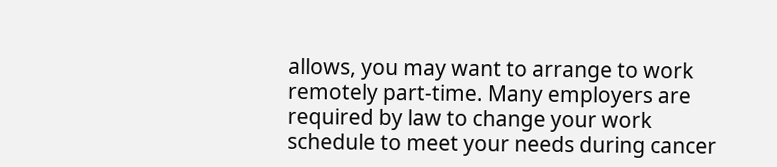allows, you may want to arrange to work remotely part-time. Many employers are required by law to change your work schedule to meet your needs during cancer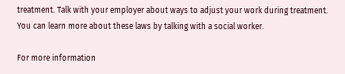treatment. Talk with your employer about ways to adjust your work during treatment. You can learn more about these laws by talking with a social worker.

For more information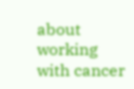about working with cancer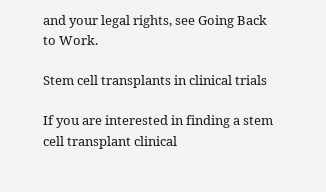and your legal rights, see Going Back to Work.

Stem cell transplants in clinical trials

If you are interested in finding a stem cell transplant clinical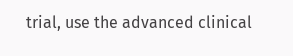trial, use the advanced clinical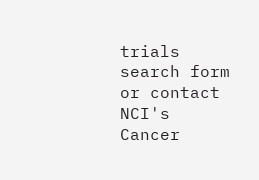trials search form or contact NCI's Cancer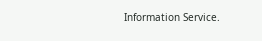Information Service.